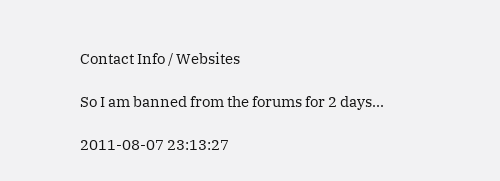Contact Info / Websites

So I am banned from the forums for 2 days...

2011-08-07 23:13:27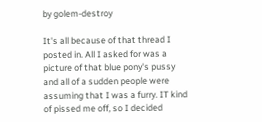by golem-destroy

It's all because of that thread I posted in. All I asked for was a picture of that blue pony's pussy and all of a sudden people were assuming that I was a furry. IT kind of pissed me off, so I decided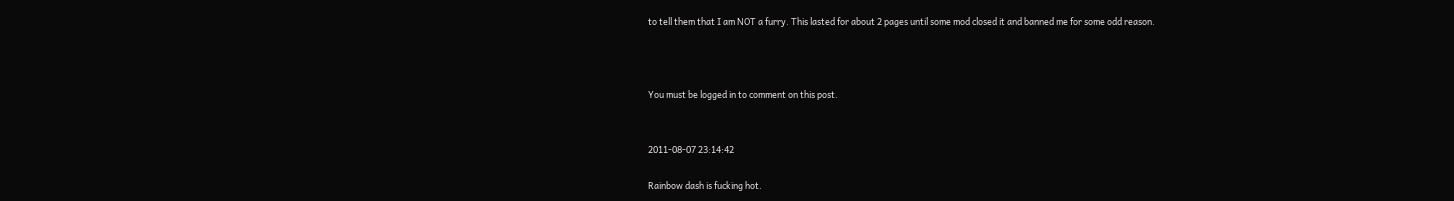to tell them that I am NOT a furry. This lasted for about 2 pages until some mod closed it and banned me for some odd reason.



You must be logged in to comment on this post.


2011-08-07 23:14:42

Rainbow dash is fucking hot.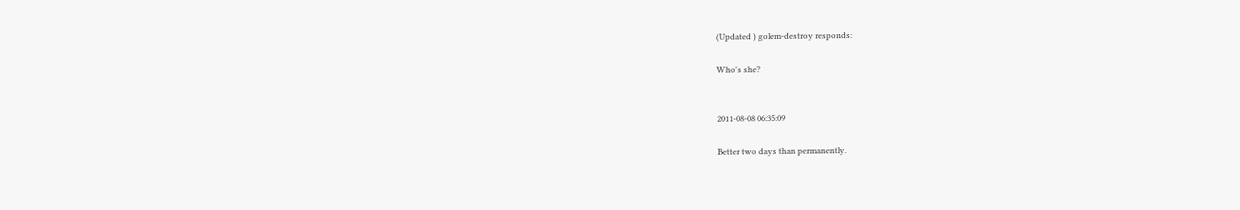(Updated ) golem-destroy responds:

Who's she?


2011-08-08 06:35:09

Better two days than permanently.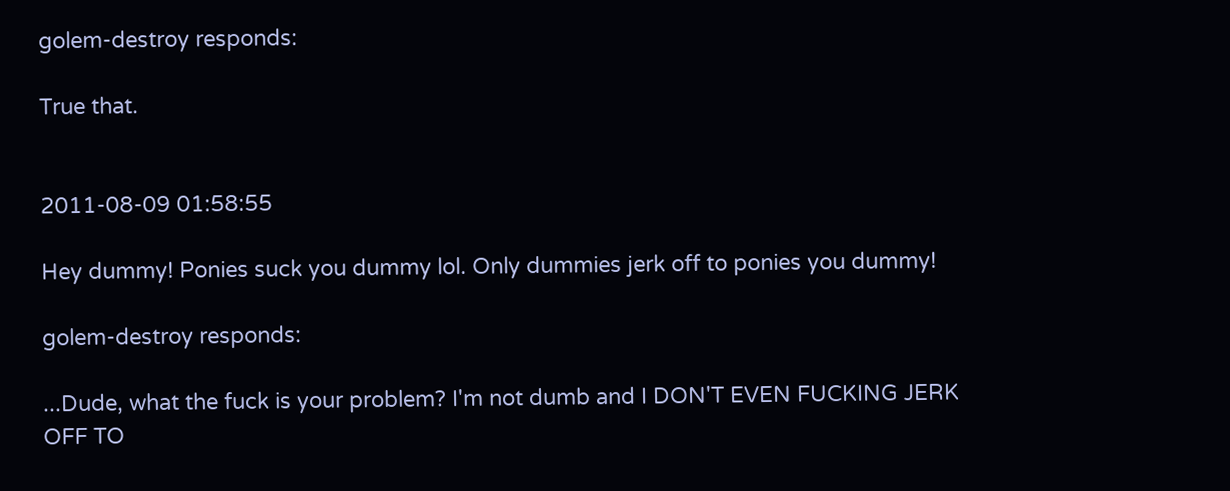golem-destroy responds:

True that.


2011-08-09 01:58:55

Hey dummy! Ponies suck you dummy lol. Only dummies jerk off to ponies you dummy!

golem-destroy responds:

...Dude, what the fuck is your problem? I'm not dumb and I DON'T EVEN FUCKING JERK OFF TO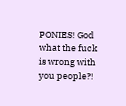PONIES! God what the fuck is wrong with you people?!